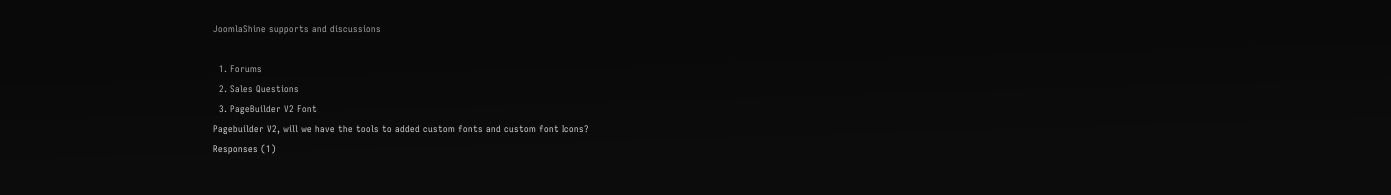JoomlaShine supports and discussions

  1. Forums
  2. Sales Questions
  3. PageBuilder V2 Font
Pagebuilder V2, will we have the tools to added custom fonts and custom font Icons?
Responses (1)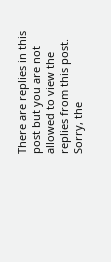There are replies in this post but you are not allowed to view the replies from this post.
Sorry, the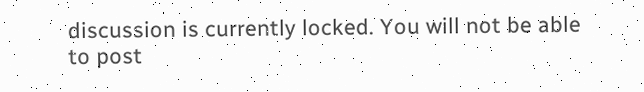discussion is currently locked. You will not be able to post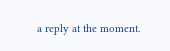a reply at the moment.